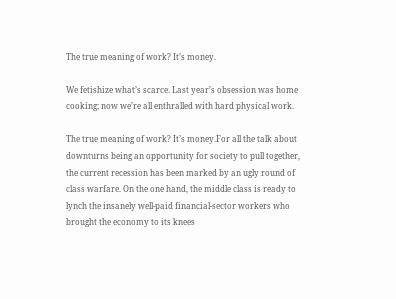The true meaning of work? It’s money.

We fetishize what’s scarce. Last year’s obsession was home cooking; now we’re all enthralled with hard physical work.

The true meaning of work? It’s money.For all the talk about downturns being an opportunity for society to pull together, the current recession has been marked by an ugly round of class warfare. On the one hand, the middle class is ready to lynch the insanely well-paid financial-sector workers who brought the economy to its knees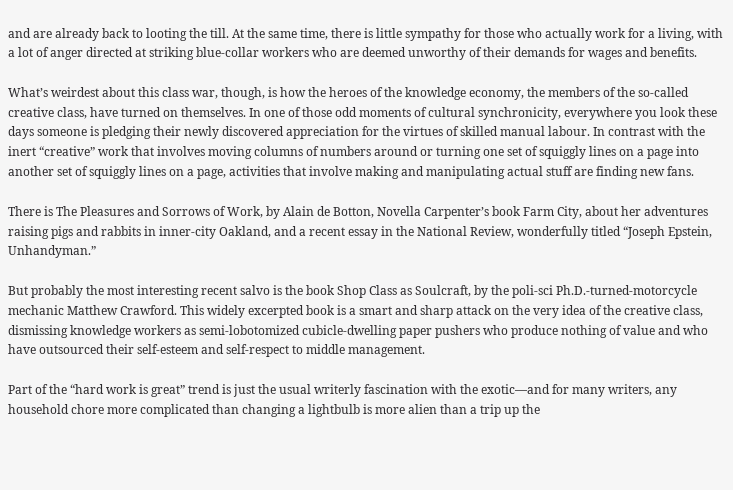and are already back to looting the till. At the same time, there is little sympathy for those who actually work for a living, with a lot of anger directed at striking blue-collar workers who are deemed unworthy of their demands for wages and benefits.

What’s weirdest about this class war, though, is how the heroes of the knowledge economy, the members of the so-called creative class, have turned on themselves. In one of those odd moments of cultural synchronicity, everywhere you look these days someone is pledging their newly discovered appreciation for the virtues of skilled manual labour. In contrast with the inert “creative” work that involves moving columns of numbers around or turning one set of squiggly lines on a page into another set of squiggly lines on a page, activities that involve making and manipulating actual stuff are finding new fans.

There is The Pleasures and Sorrows of Work, by Alain de Botton, Novella Carpenter’s book Farm City, about her adventures raising pigs and rabbits in inner-city Oakland, and a recent essay in the National Review, wonderfully titled “Joseph Epstein, Unhandyman.”

But probably the most interesting recent salvo is the book Shop Class as Soulcraft, by the poli-sci Ph.D.-turned-motorcycle mechanic Matthew Crawford. This widely excerpted book is a smart and sharp attack on the very idea of the creative class, dismissing knowledge workers as semi-lobotomized cubicle-dwelling paper pushers who produce nothing of value and who have outsourced their self-esteem and self-respect to middle management.

Part of the “hard work is great” trend is just the usual writerly fascination with the exotic—and for many writers, any household chore more complicated than changing a lightbulb is more alien than a trip up the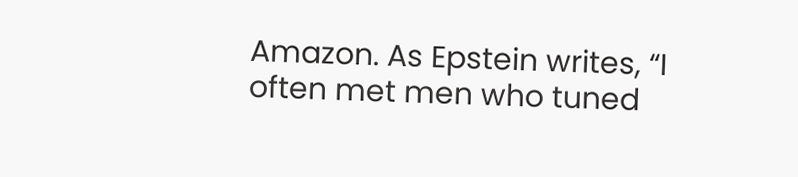Amazon. As Epstein writes, “I often met men who tuned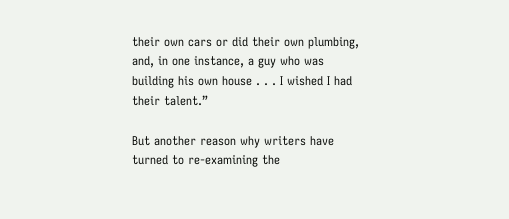their own cars or did their own plumbing, and, in one instance, a guy who was building his own house . . . I wished I had their talent.”

But another reason why writers have turned to re-examining the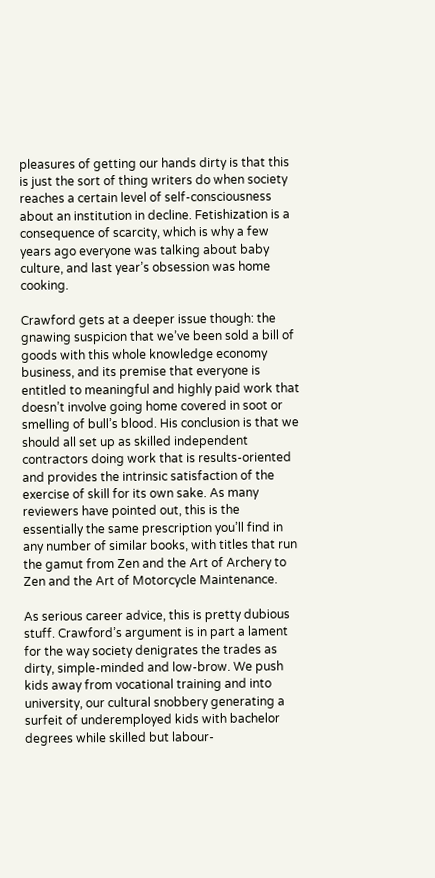pleasures of getting our hands dirty is that this is just the sort of thing writers do when society reaches a certain level of self-consciousness about an institution in decline. Fetishization is a consequence of scarcity, which is why a few years ago everyone was talking about baby culture, and last year’s obsession was home cooking.

Crawford gets at a deeper issue though: the gnawing suspicion that we’ve been sold a bill of goods with this whole knowledge economy business, and its premise that everyone is entitled to meaningful and highly paid work that doesn’t involve going home covered in soot or smelling of bull’s blood. His conclusion is that we should all set up as skilled independent contractors doing work that is results-oriented and provides the intrinsic satisfaction of the exercise of skill for its own sake. As many reviewers have pointed out, this is the essentially the same prescription you’ll find in any number of similar books, with titles that run the gamut from Zen and the Art of Archery to Zen and the Art of Motorcycle Maintenance.

As serious career advice, this is pretty dubious stuff. Crawford’s argument is in part a lament for the way society denigrates the trades as dirty, simple-minded and low-brow. We push kids away from vocational training and into university, our cultural snobbery generating a surfeit of underemployed kids with bachelor degrees while skilled but labour-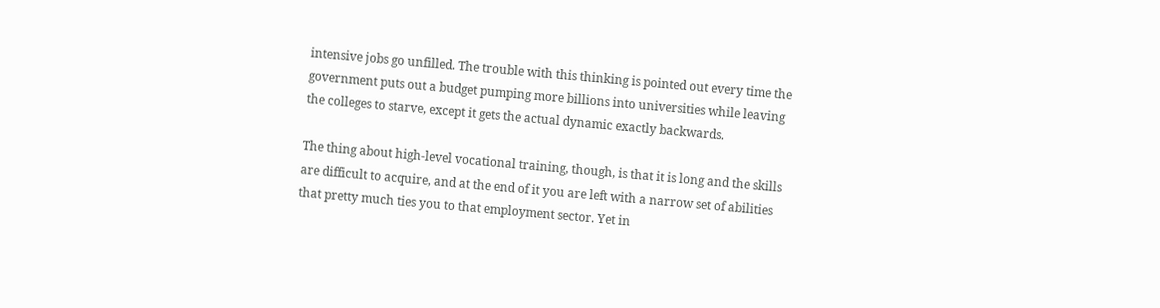intensive jobs go unfilled. The trouble with this thinking is pointed out every time the government puts out a budget pumping more billions into universities while leaving the colleges to starve, except it gets the actual dynamic exactly backwards.

The thing about high-level vocational training, though, is that it is long and the skills are difficult to acquire, and at the end of it you are left with a narrow set of abilities that pretty much ties you to that employment sector. Yet in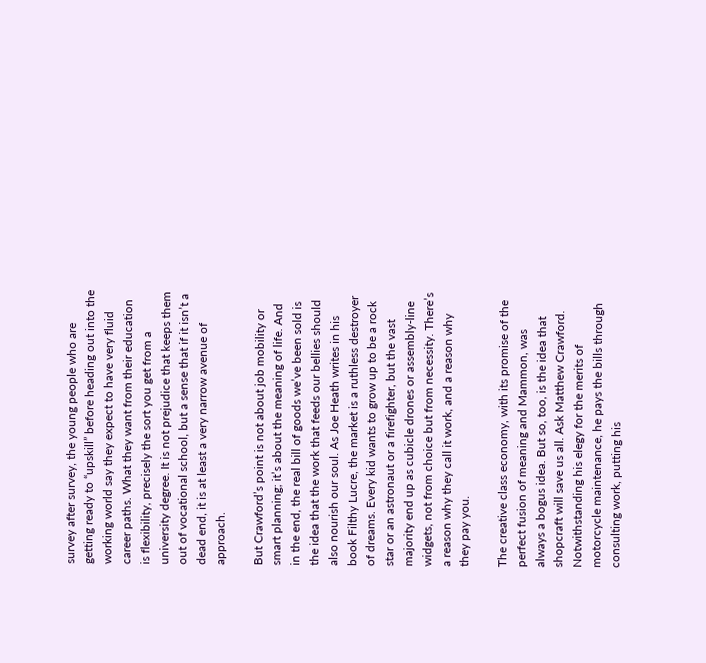survey after survey, the young people who are getting ready to “upskill” before heading out into the working world say they expect to have very fluid career paths. What they want from their education is flexibility, precisely the sort you get from a university degree. It is not prejudice that keeps them out of vocational school, but a sense that if it isn’t a dead end, it is at least a very narrow avenue of approach.

But Crawford’s point is not about job mobility or smart planning; it’s about the meaning of life. And in the end, the real bill of goods we’ve been sold is the idea that the work that feeds our bellies should also nourish our soul. As Joe Heath writes in his book Filthy Lucre, the market is a ruthless destroyer of dreams. Every kid wants to grow up to be a rock star or an astronaut or a firefighter, but the vast majority end up as cubicle drones or assembly-line widgets, not from choice but from necessity. There’s a reason why they call it work, and a reason why they pay you.

The creative class economy, with its promise of the perfect fusion of meaning and Mammon, was always a bogus idea. But so, too, is the idea that shopcraft will save us all. Ask Matthew Crawford. Notwithstanding his elegy for the merits of motorcycle maintenance, he pays the bills through consulting work, putting his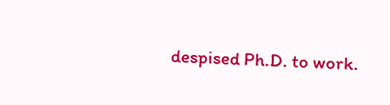despised Ph.D. to work.